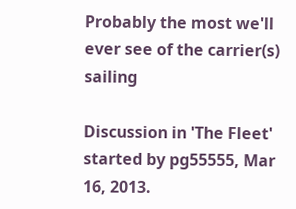Probably the most we'll ever see of the carrier(s) sailing

Discussion in 'The Fleet' started by pg55555, Mar 16, 2013.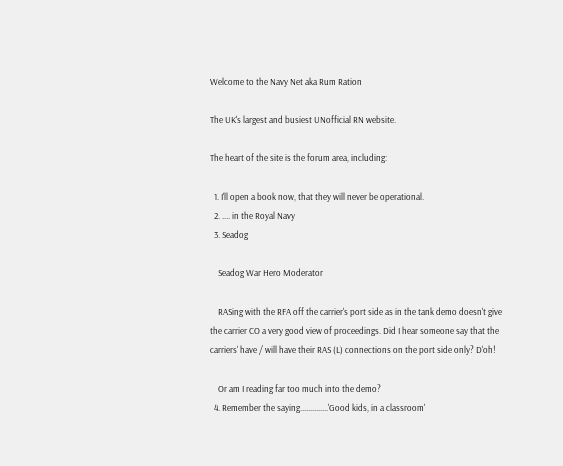Welcome to the Navy Net aka Rum Ration

The UK's largest and busiest UNofficial RN website.

The heart of the site is the forum area, including:

  1. I'll open a book now, that they will never be operational.
  2. .... in the Royal Navy
  3. Seadog

    Seadog War Hero Moderator

    RASing with the RFA off the carrier's port side as in the tank demo doesn't give the carrier CO a very good view of proceedings. Did I hear someone say that the carriers' have / will have their RAS (L) connections on the port side only? D'oh!

    Or am I reading far too much into the demo?
  4. Remember the saying..............'Good kids, in a classroom'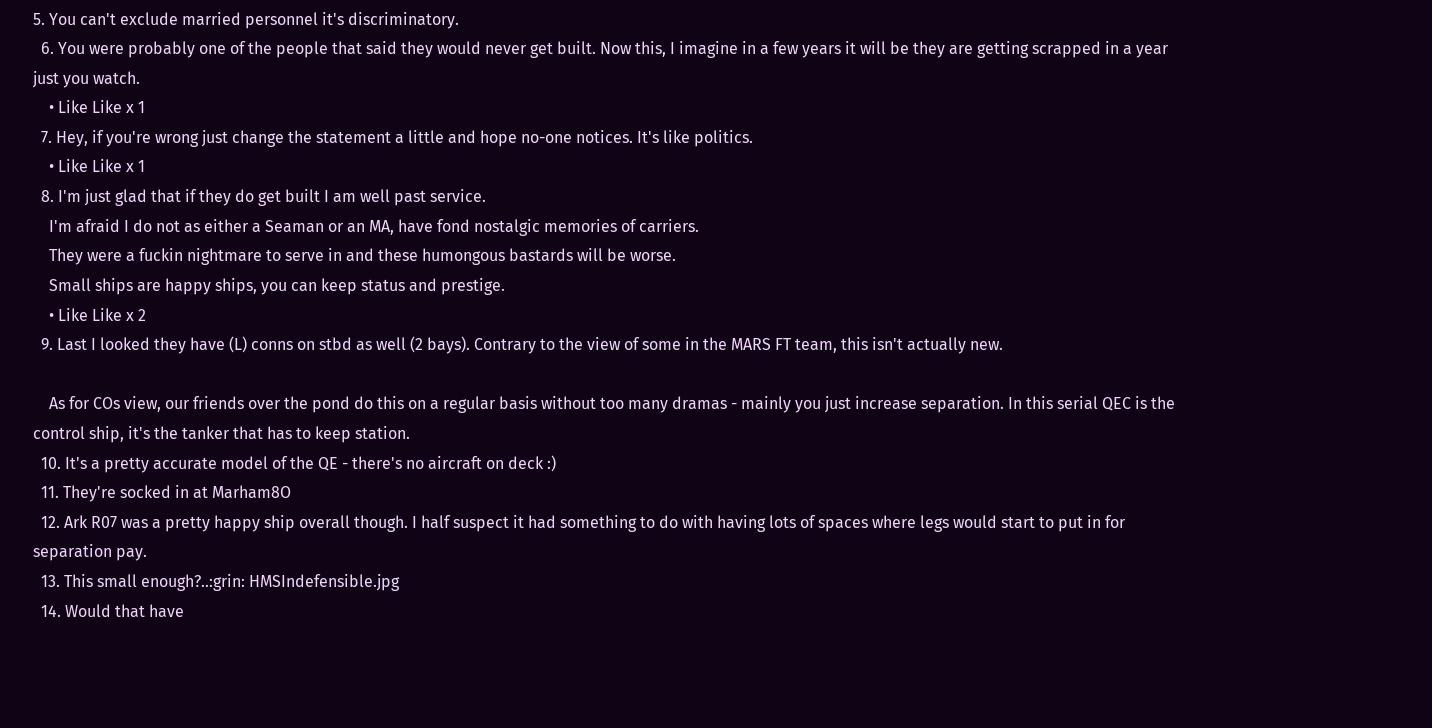5. You can't exclude married personnel it's discriminatory.
  6. You were probably one of the people that said they would never get built. Now this, I imagine in a few years it will be they are getting scrapped in a year just you watch.
    • Like Like x 1
  7. Hey, if you're wrong just change the statement a little and hope no-one notices. It's like politics.
    • Like Like x 1
  8. I'm just glad that if they do get built I am well past service.
    I'm afraid I do not as either a Seaman or an MA, have fond nostalgic memories of carriers.
    They were a fuckin nightmare to serve in and these humongous bastards will be worse.
    Small ships are happy ships, you can keep status and prestige.
    • Like Like x 2
  9. Last I looked they have (L) conns on stbd as well (2 bays). Contrary to the view of some in the MARS FT team, this isn't actually new.

    As for COs view, our friends over the pond do this on a regular basis without too many dramas - mainly you just increase separation. In this serial QEC is the control ship, it's the tanker that has to keep station.
  10. It's a pretty accurate model of the QE - there's no aircraft on deck :)
  11. They're socked in at Marham8O
  12. Ark R07 was a pretty happy ship overall though. I half suspect it had something to do with having lots of spaces where legs would start to put in for separation pay.
  13. This small enough?..:grin: HMSIndefensible.jpg
  14. Would that have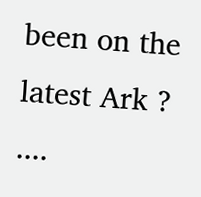been on the latest Ark ? ....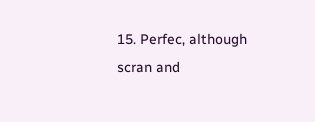15. Perfec, although scran and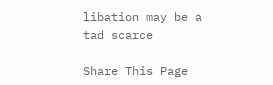libation may be a tad scarce

Share This Page